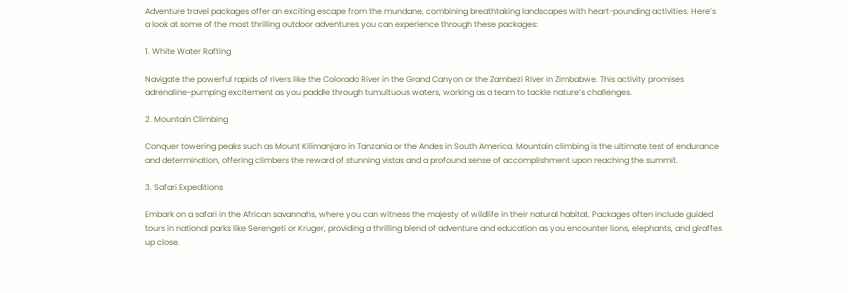Adventure travel packages offer an exciting escape from the mundane, combining breathtaking landscapes with heart-pounding activities. Here’s a look at some of the most thrilling outdoor adventures you can experience through these packages:

1. White Water Rafting

Navigate the powerful rapids of rivers like the Colorado River in the Grand Canyon or the Zambezi River in Zimbabwe. This activity promises adrenaline-pumping excitement as you paddle through tumultuous waters, working as a team to tackle nature’s challenges.

2. Mountain Climbing

Conquer towering peaks such as Mount Kilimanjaro in Tanzania or the Andes in South America. Mountain climbing is the ultimate test of endurance and determination, offering climbers the reward of stunning vistas and a profound sense of accomplishment upon reaching the summit.

3. Safari Expeditions

Embark on a safari in the African savannahs, where you can witness the majesty of wildlife in their natural habitat. Packages often include guided tours in national parks like Serengeti or Kruger, providing a thrilling blend of adventure and education as you encounter lions, elephants, and giraffes up close.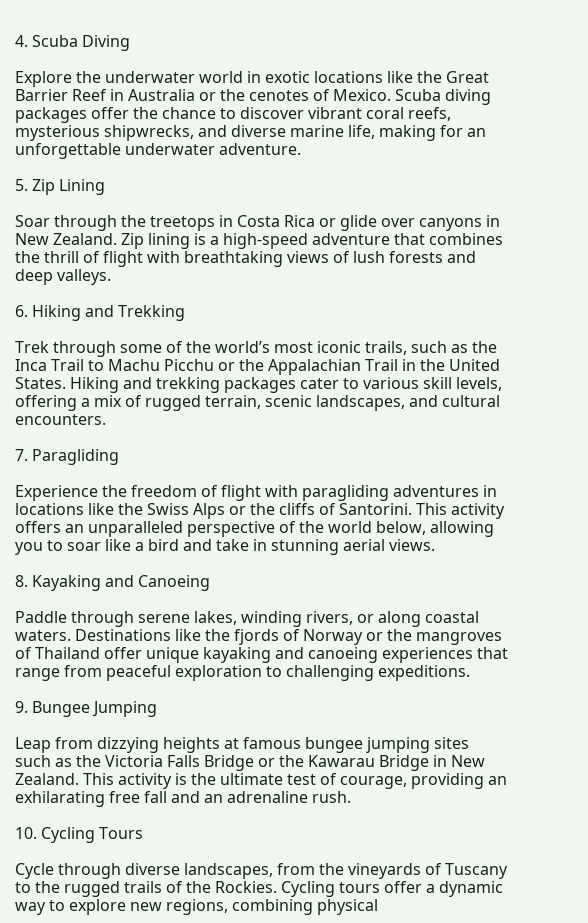4. Scuba Diving

Explore the underwater world in exotic locations like the Great Barrier Reef in Australia or the cenotes of Mexico. Scuba diving packages offer the chance to discover vibrant coral reefs, mysterious shipwrecks, and diverse marine life, making for an unforgettable underwater adventure.

5. Zip Lining

Soar through the treetops in Costa Rica or glide over canyons in New Zealand. Zip lining is a high-speed adventure that combines the thrill of flight with breathtaking views of lush forests and deep valleys.

6. Hiking and Trekking

Trek through some of the world’s most iconic trails, such as the Inca Trail to Machu Picchu or the Appalachian Trail in the United States. Hiking and trekking packages cater to various skill levels, offering a mix of rugged terrain, scenic landscapes, and cultural encounters.

7. Paragliding

Experience the freedom of flight with paragliding adventures in locations like the Swiss Alps or the cliffs of Santorini. This activity offers an unparalleled perspective of the world below, allowing you to soar like a bird and take in stunning aerial views.

8. Kayaking and Canoeing

Paddle through serene lakes, winding rivers, or along coastal waters. Destinations like the fjords of Norway or the mangroves of Thailand offer unique kayaking and canoeing experiences that range from peaceful exploration to challenging expeditions.

9. Bungee Jumping

Leap from dizzying heights at famous bungee jumping sites such as the Victoria Falls Bridge or the Kawarau Bridge in New Zealand. This activity is the ultimate test of courage, providing an exhilarating free fall and an adrenaline rush.

10. Cycling Tours

Cycle through diverse landscapes, from the vineyards of Tuscany to the rugged trails of the Rockies. Cycling tours offer a dynamic way to explore new regions, combining physical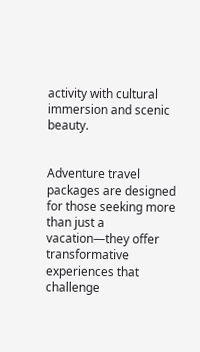activity with cultural immersion and scenic beauty.


Adventure travel packages are designed for those seeking more than just a vacation—they offer transformative experiences that challenge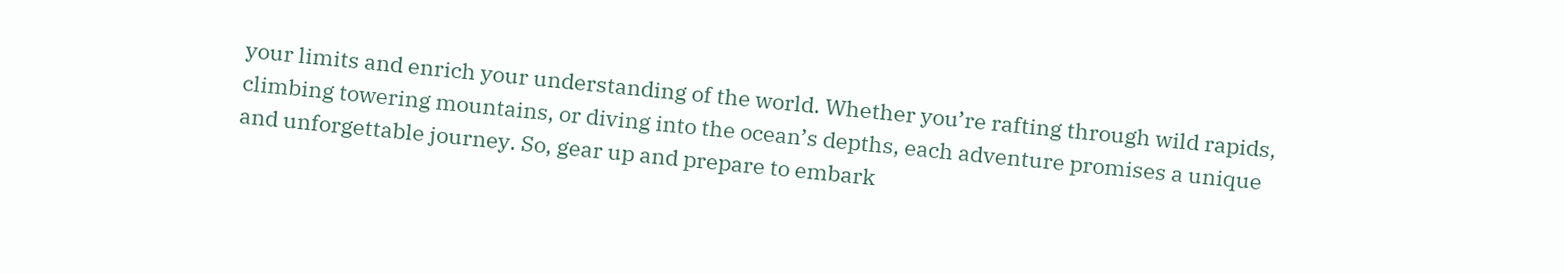your limits and enrich your understanding of the world. Whether you’re rafting through wild rapids, climbing towering mountains, or diving into the ocean’s depths, each adventure promises a unique and unforgettable journey. So, gear up and prepare to embark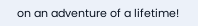on an adventure of a lifetime!